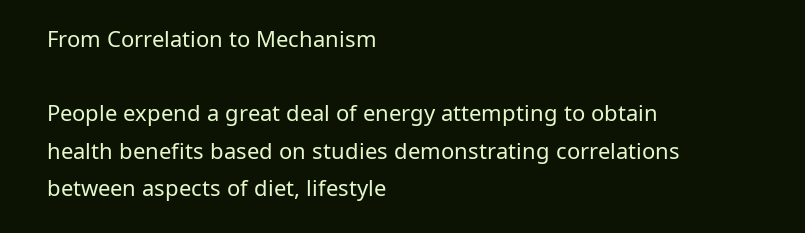From Correlation to Mechanism

People expend a great deal of energy attempting to obtain health benefits based on studies demonstrating correlations between aspects of diet, lifestyle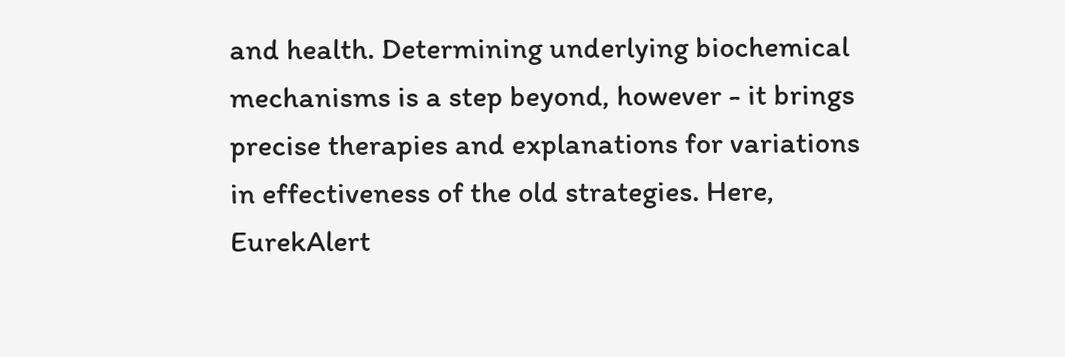and health. Determining underlying biochemical mechanisms is a step beyond, however - it brings precise therapies and explanations for variations in effectiveness of the old strategies. Here, EurekAlert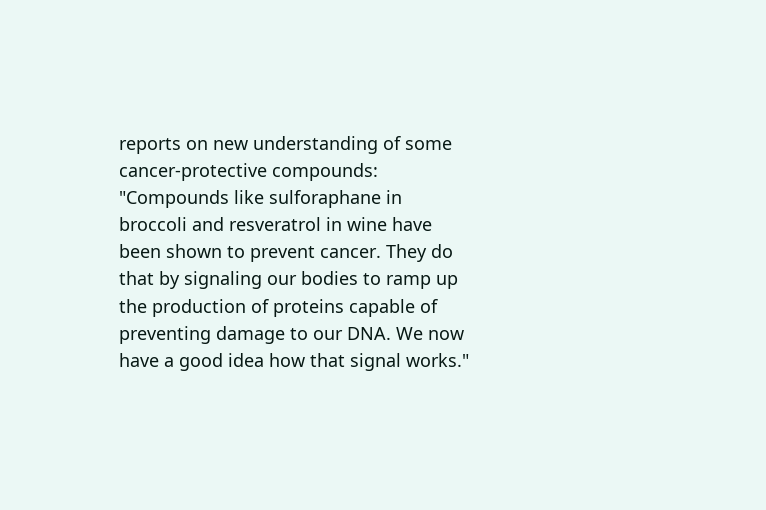reports on new understanding of some cancer-protective compounds: "Compounds like sulforaphane in broccoli and resveratrol in wine have been shown to prevent cancer. They do that by signaling our bodies to ramp up the production of proteins capable of preventing damage to our DNA. We now have a good idea how that signal works."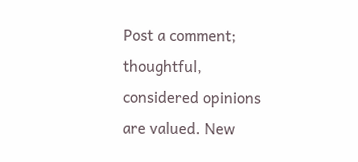Post a comment; thoughtful, considered opinions are valued. New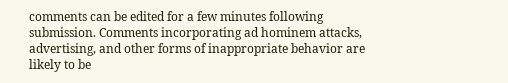comments can be edited for a few minutes following submission. Comments incorporating ad hominem attacks, advertising, and other forms of inappropriate behavior are likely to be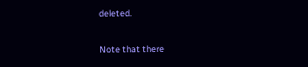deleted.

Note that there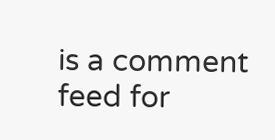is a comment feed for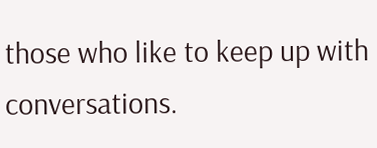those who like to keep up with conversations.